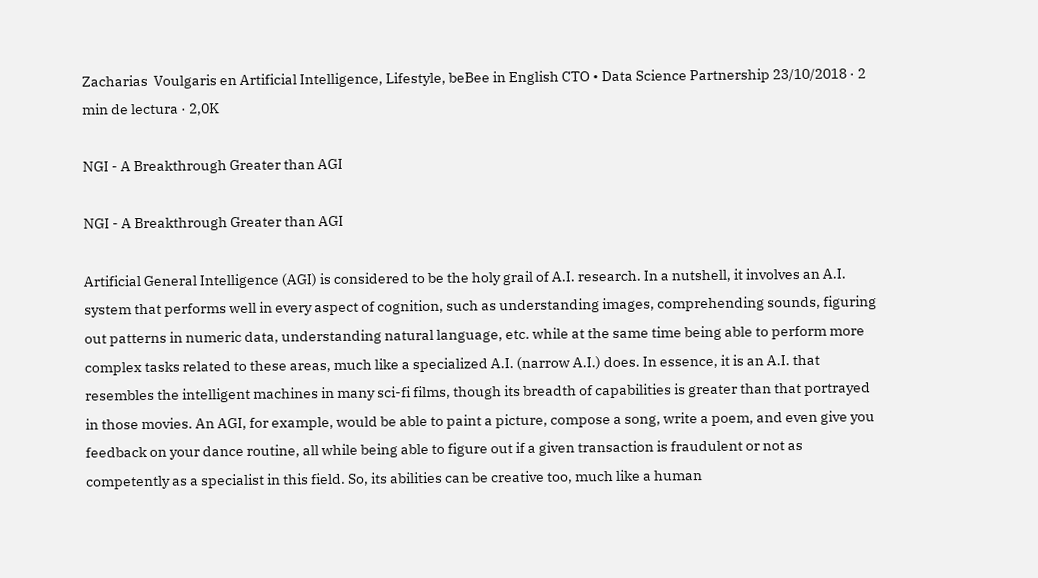Zacharias  Voulgaris en Artificial Intelligence, Lifestyle, beBee in English CTO • Data Science Partnership 23/10/2018 · 2 min de lectura · 2,0K

NGI - A Breakthrough Greater than AGI

NGI - A Breakthrough Greater than AGI

Artificial General Intelligence (AGI) is considered to be the holy grail of A.I. research. In a nutshell, it involves an A.I. system that performs well in every aspect of cognition, such as understanding images, comprehending sounds, figuring out patterns in numeric data, understanding natural language, etc. while at the same time being able to perform more complex tasks related to these areas, much like a specialized A.I. (narrow A.I.) does. In essence, it is an A.I. that resembles the intelligent machines in many sci-fi films, though its breadth of capabilities is greater than that portrayed in those movies. An AGI, for example, would be able to paint a picture, compose a song, write a poem, and even give you feedback on your dance routine, all while being able to figure out if a given transaction is fraudulent or not as competently as a specialist in this field. So, its abilities can be creative too, much like a human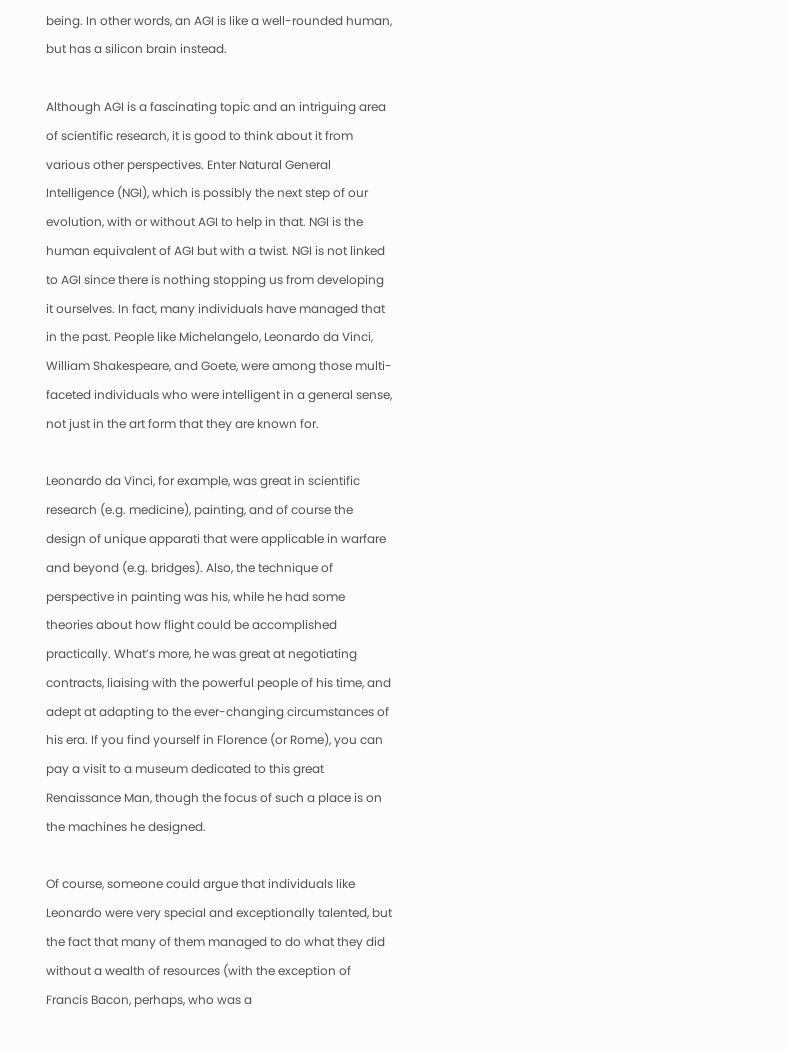being. In other words, an AGI is like a well-rounded human, but has a silicon brain instead.

Although AGI is a fascinating topic and an intriguing area of scientific research, it is good to think about it from various other perspectives. Enter Natural General Intelligence (NGI), which is possibly the next step of our evolution, with or without AGI to help in that. NGI is the human equivalent of AGI but with a twist. NGI is not linked to AGI since there is nothing stopping us from developing it ourselves. In fact, many individuals have managed that in the past. People like Michelangelo, Leonardo da Vinci, William Shakespeare, and Goete, were among those multi-faceted individuals who were intelligent in a general sense, not just in the art form that they are known for.

Leonardo da Vinci, for example, was great in scientific research (e.g. medicine), painting, and of course the design of unique apparati that were applicable in warfare and beyond (e.g. bridges). Also, the technique of perspective in painting was his, while he had some theories about how flight could be accomplished practically. What’s more, he was great at negotiating contracts, liaising with the powerful people of his time, and adept at adapting to the ever-changing circumstances of his era. If you find yourself in Florence (or Rome), you can pay a visit to a museum dedicated to this great Renaissance Man, though the focus of such a place is on the machines he designed.

Of course, someone could argue that individuals like Leonardo were very special and exceptionally talented, but the fact that many of them managed to do what they did without a wealth of resources (with the exception of Francis Bacon, perhaps, who was a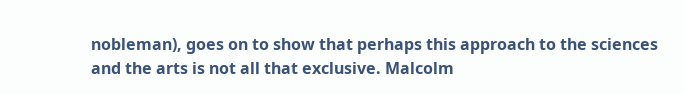nobleman), goes on to show that perhaps this approach to the sciences and the arts is not all that exclusive. Malcolm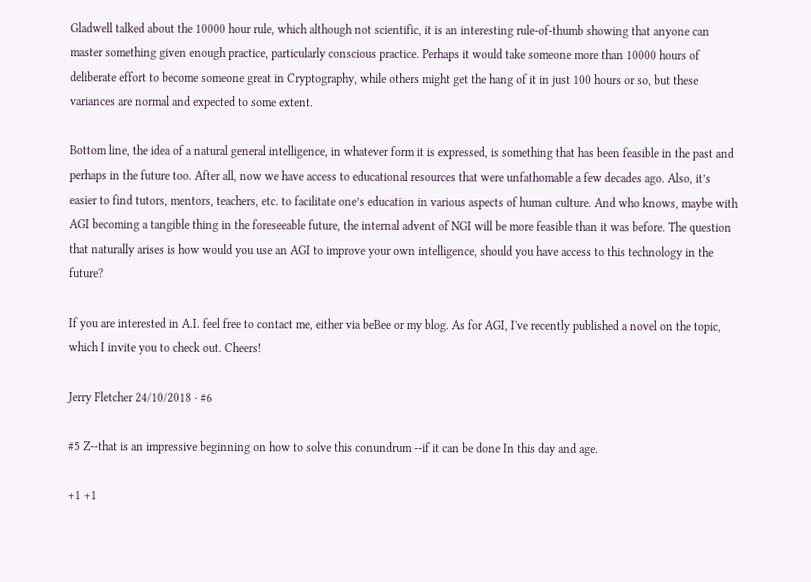Gladwell talked about the 10000 hour rule, which although not scientific, it is an interesting rule-of-thumb showing that anyone can master something given enough practice, particularly conscious practice. Perhaps it would take someone more than 10000 hours of deliberate effort to become someone great in Cryptography, while others might get the hang of it in just 100 hours or so, but these variances are normal and expected to some extent.

Bottom line, the idea of a natural general intelligence, in whatever form it is expressed, is something that has been feasible in the past and perhaps in the future too. After all, now we have access to educational resources that were unfathomable a few decades ago. Also, it’s easier to find tutors, mentors, teachers, etc. to facilitate one’s education in various aspects of human culture. And who knows, maybe with AGI becoming a tangible thing in the foreseeable future, the internal advent of NGI will be more feasible than it was before. The question that naturally arises is how would you use an AGI to improve your own intelligence, should you have access to this technology in the future?

If you are interested in A.I. feel free to contact me, either via beBee or my blog. As for AGI, I've recently published a novel on the topic, which I invite you to check out. Cheers!

Jerry Fletcher 24/10/2018 · #6

#5 Z--that is an impressive beginning on how to solve this conundrum --if it can be done In this day and age.

+1 +1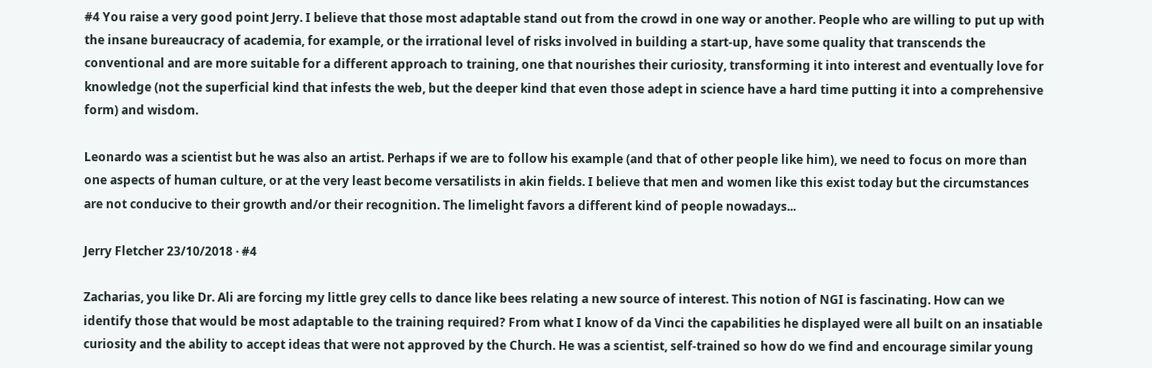#4 You raise a very good point Jerry. I believe that those most adaptable stand out from the crowd in one way or another. People who are willing to put up with the insane bureaucracy of academia, for example, or the irrational level of risks involved in building a start-up, have some quality that transcends the conventional and are more suitable for a different approach to training, one that nourishes their curiosity, transforming it into interest and eventually love for knowledge (not the superficial kind that infests the web, but the deeper kind that even those adept in science have a hard time putting it into a comprehensive form) and wisdom.

Leonardo was a scientist but he was also an artist. Perhaps if we are to follow his example (and that of other people like him), we need to focus on more than one aspects of human culture, or at the very least become versatilists in akin fields. I believe that men and women like this exist today but the circumstances are not conducive to their growth and/or their recognition. The limelight favors a different kind of people nowadays...

Jerry Fletcher 23/10/2018 · #4

Zacharias, you like Dr. Ali are forcing my little grey cells to dance like bees relating a new source of interest. This notion of NGI is fascinating. How can we identify those that would be most adaptable to the training required? From what I know of da Vinci the capabilities he displayed were all built on an insatiable curiosity and the ability to accept ideas that were not approved by the Church. He was a scientist, self-trained so how do we find and encourage similar young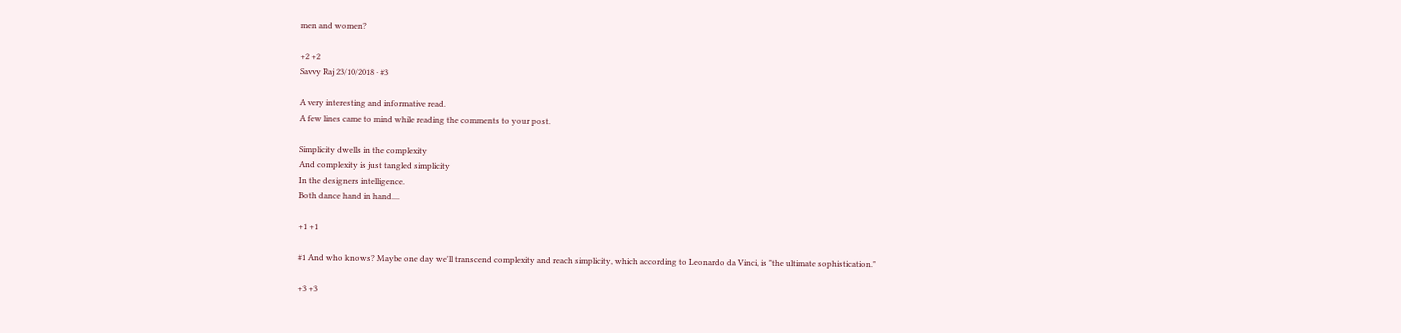men and women?

+2 +2
Savvy Raj 23/10/2018 · #3

A very interesting and informative read.
A few lines came to mind while reading the comments to your post.

Simplicity dwells in the complexity
And complexity is just tangled simplicity
In the designers intelligence.
Both dance hand in hand....

+1 +1

#1 And who knows? Maybe one day we'll transcend complexity and reach simplicity, which according to Leonardo da Vinci, is "the ultimate sophistication."

+3 +3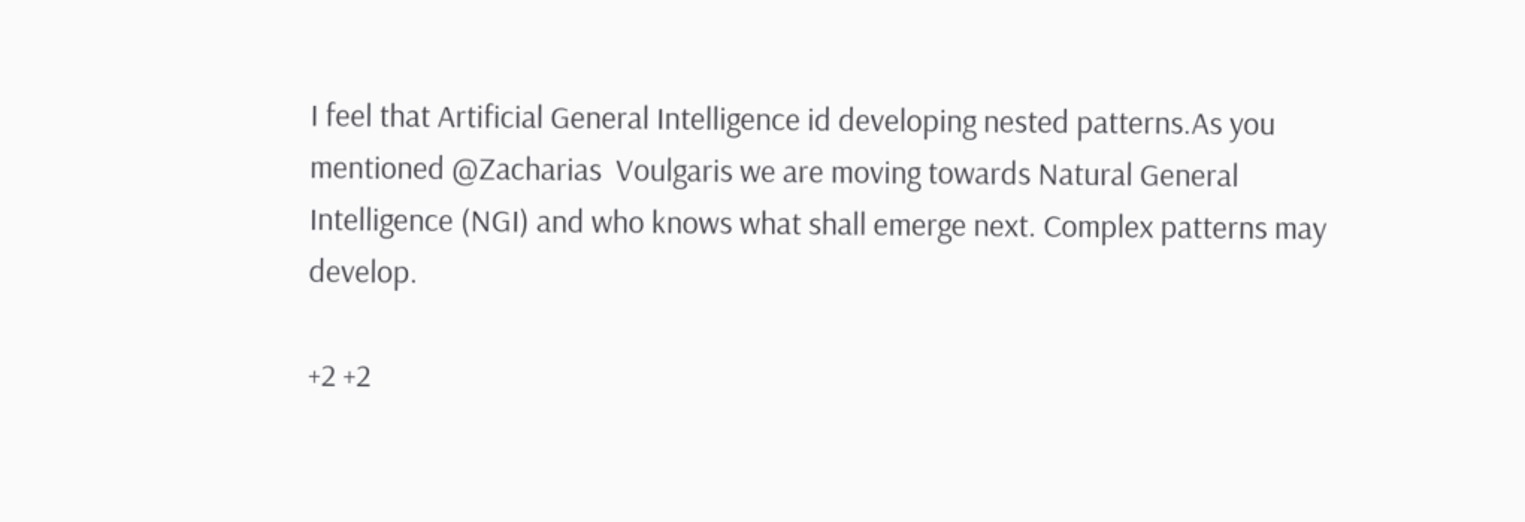I feel that Artificial General Intelligence id developing nested patterns.As you mentioned @Zacharias  Voulgaris we are moving towards Natural General Intelligence (NGI) and who knows what shall emerge next. Complex patterns may develop.

+2 +2